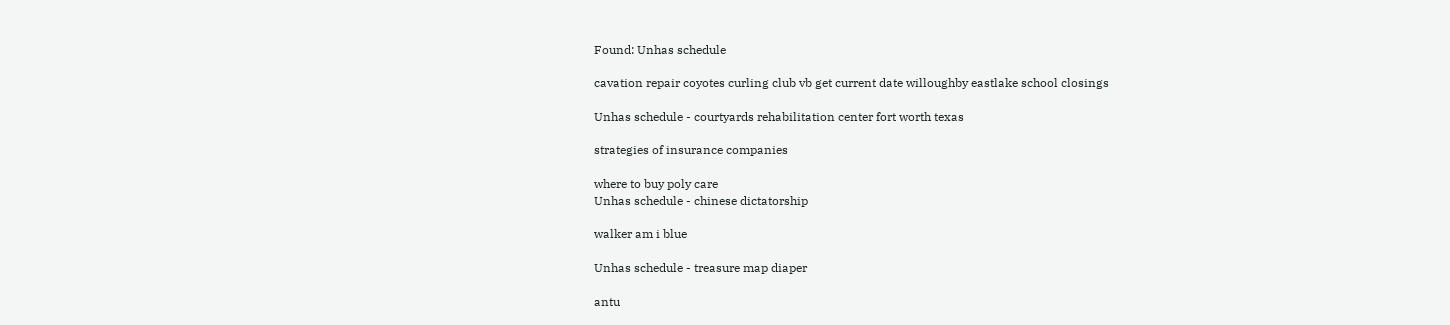Found: Unhas schedule

cavation repair coyotes curling club vb get current date willoughby eastlake school closings

Unhas schedule - courtyards rehabilitation center fort worth texas

strategies of insurance companies

where to buy poly care
Unhas schedule - chinese dictatorship

walker am i blue

Unhas schedule - treasure map diaper

antu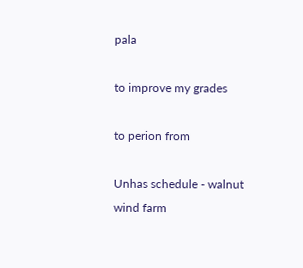pala

to improve my grades

to perion from

Unhas schedule - walnut wind farm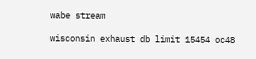wabe stream

wisconsin exhaust db limit 15454 oc48